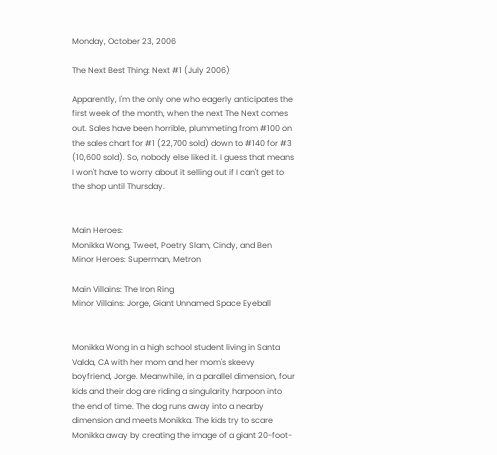Monday, October 23, 2006

The Next Best Thing: Next #1 (July 2006)

Apparently, I'm the only one who eagerly anticipates the first week of the month, when the next The Next comes out. Sales have been horrible, plummeting from #100 on the sales chart for #1 (22,700 sold) down to #140 for #3 (10,600 sold). So, nobody else liked it. I guess that means I won't have to worry about it selling out if I can't get to the shop until Thursday.


Main Heroes:
Monikka Wong, Tweet, Poetry Slam, Cindy, and Ben
Minor Heroes: Superman, Metron

Main Villains: The Iron Ring
Minor Villains: Jorge, Giant Unnamed Space Eyeball


Monikka Wong in a high school student living in Santa Valda, CA with her mom and her mom's skeevy boyfriend, Jorge. Meanwhile, in a parallel dimension, four kids and their dog are riding a singularity harpoon into the end of time. The dog runs away into a nearby dimension and meets Monikka. The kids try to scare Monikka away by creating the image of a giant 20-foot-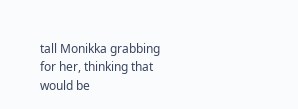tall Monikka grabbing for her, thinking that would be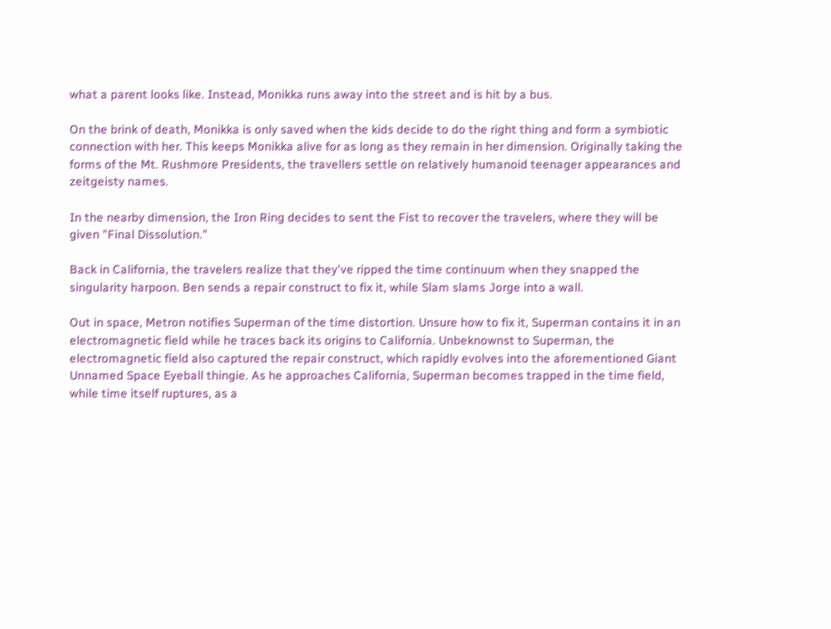what a parent looks like. Instead, Monikka runs away into the street and is hit by a bus.

On the brink of death, Monikka is only saved when the kids decide to do the right thing and form a symbiotic connection with her. This keeps Monikka alive for as long as they remain in her dimension. Originally taking the forms of the Mt. Rushmore Presidents, the travellers settle on relatively humanoid teenager appearances and zeitgeisty names.

In the nearby dimension, the Iron Ring decides to sent the Fist to recover the travelers, where they will be given "Final Dissolution."

Back in California, the travelers realize that they've ripped the time continuum when they snapped the singularity harpoon. Ben sends a repair construct to fix it, while Slam slams Jorge into a wall.

Out in space, Metron notifies Superman of the time distortion. Unsure how to fix it, Superman contains it in an electromagnetic field while he traces back its origins to California. Unbeknownst to Superman, the electromagnetic field also captured the repair construct, which rapidly evolves into the aforementioned Giant Unnamed Space Eyeball thingie. As he approaches California, Superman becomes trapped in the time field, while time itself ruptures, as a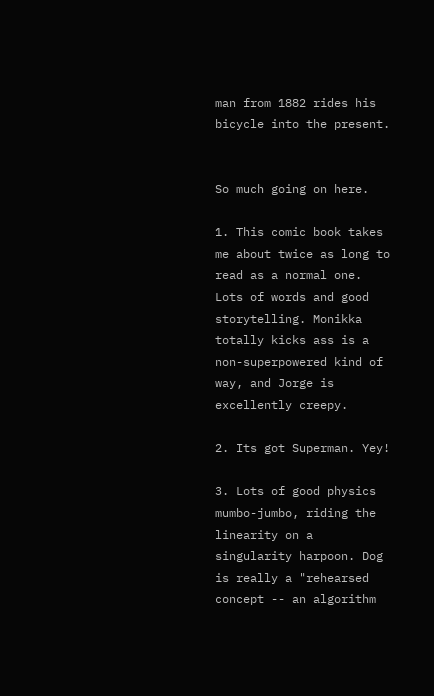man from 1882 rides his bicycle into the present.


So much going on here.

1. This comic book takes me about twice as long to read as a normal one. Lots of words and good storytelling. Monikka totally kicks ass is a non-superpowered kind of way, and Jorge is excellently creepy.

2. Its got Superman. Yey!

3. Lots of good physics mumbo-jumbo, riding the linearity on a singularity harpoon. Dog is really a "rehearsed concept -- an algorithm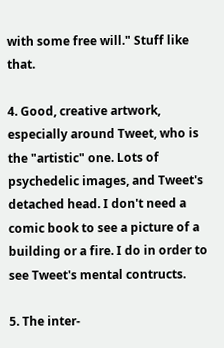with some free will." Stuff like that.

4. Good, creative artwork, especially around Tweet, who is the "artistic" one. Lots of psychedelic images, and Tweet's detached head. I don't need a comic book to see a picture of a building or a fire. I do in order to see Tweet's mental contructs.

5. The inter-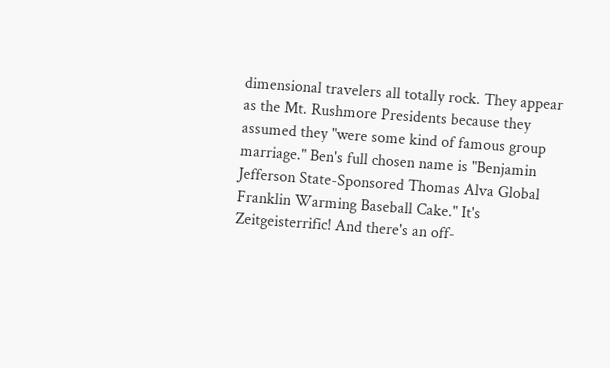dimensional travelers all totally rock. They appear as the Mt. Rushmore Presidents because they assumed they "were some kind of famous group marriage." Ben's full chosen name is "Benjamin Jefferson State-Sponsored Thomas Alva Global Franklin Warming Baseball Cake." It's Zeitgeisterrific! And there's an off-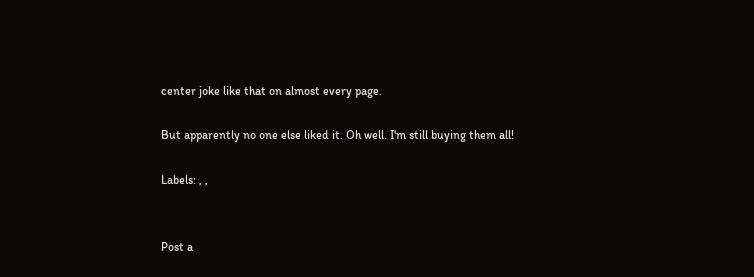center joke like that on almost every page.

But apparently no one else liked it. Oh well. I'm still buying them all!

Labels: , ,


Post a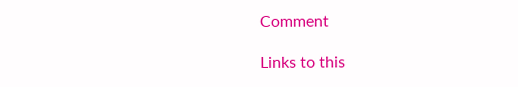Comment

Links to this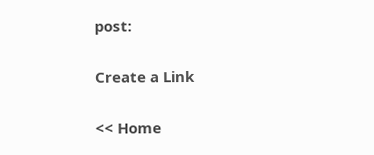post:

Create a Link

<< Home